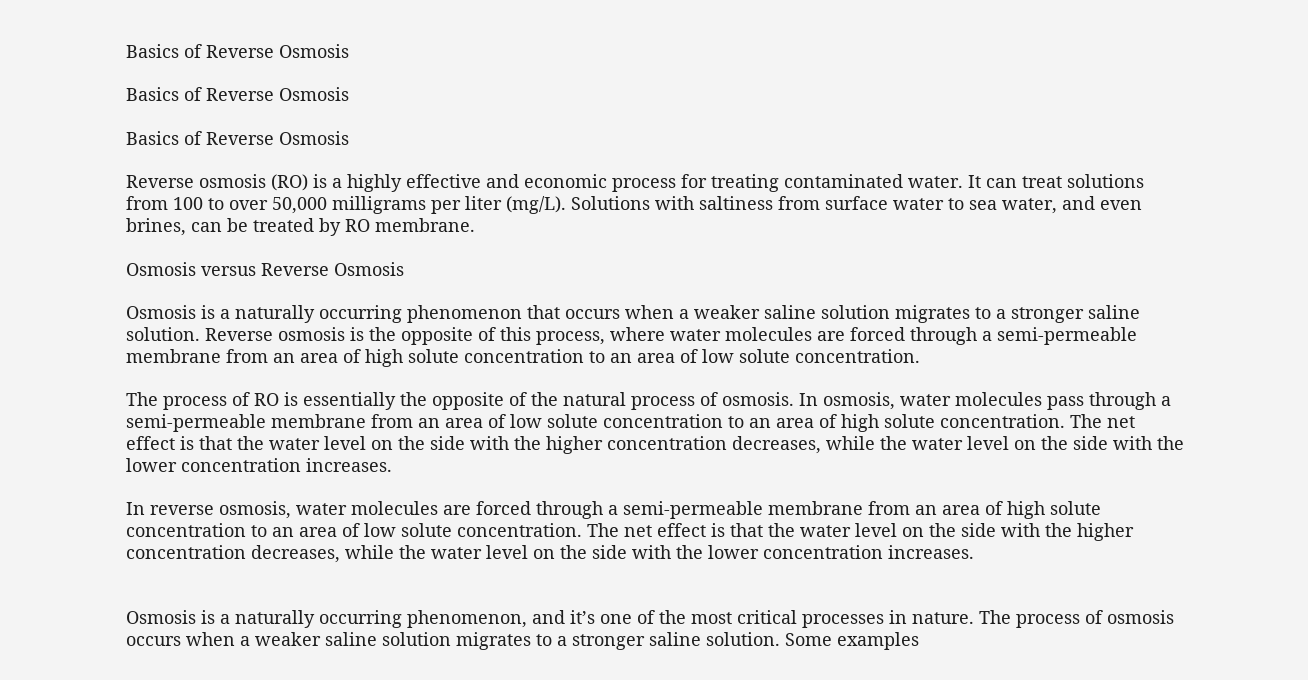Basics of Reverse Osmosis

Basics of Reverse Osmosis

Basics of Reverse Osmosis

Reverse osmosis (RO) is a highly effective and economic process for treating contaminated water. It can treat solutions from 100 to over 50,000 milligrams per liter (mg/L). Solutions with saltiness from surface water to sea water, and even brines, can be treated by RO membrane.

Osmosis versus Reverse Osmosis

Osmosis is a naturally occurring phenomenon that occurs when a weaker saline solution migrates to a stronger saline solution. Reverse osmosis is the opposite of this process, where water molecules are forced through a semi-permeable membrane from an area of high solute concentration to an area of low solute concentration.

The process of RO is essentially the opposite of the natural process of osmosis. In osmosis, water molecules pass through a semi-permeable membrane from an area of low solute concentration to an area of high solute concentration. The net effect is that the water level on the side with the higher concentration decreases, while the water level on the side with the lower concentration increases.

In reverse osmosis, water molecules are forced through a semi-permeable membrane from an area of high solute concentration to an area of low solute concentration. The net effect is that the water level on the side with the higher concentration decreases, while the water level on the side with the lower concentration increases.


Osmosis is a naturally occurring phenomenon, and it’s one of the most critical processes in nature. The process of osmosis occurs when a weaker saline solution migrates to a stronger saline solution. Some examples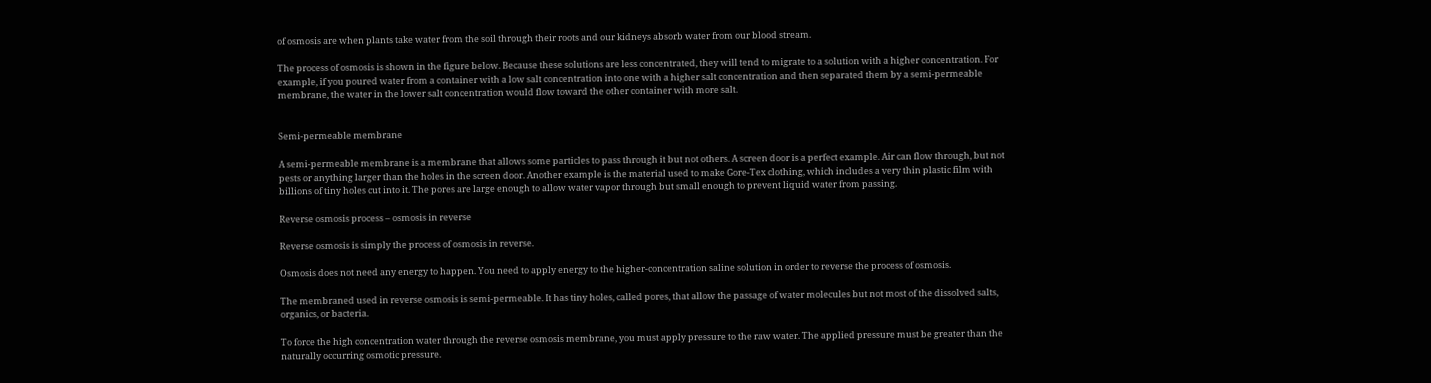of osmosis are when plants take water from the soil through their roots and our kidneys absorb water from our blood stream.

The process of osmosis is shown in the figure below. Because these solutions are less concentrated, they will tend to migrate to a solution with a higher concentration. For example, if you poured water from a container with a low salt concentration into one with a higher salt concentration and then separated them by a semi-permeable membrane, the water in the lower salt concentration would flow toward the other container with more salt.


Semi-permeable membrane

A semi-permeable membrane is a membrane that allows some particles to pass through it but not others. A screen door is a perfect example. Air can flow through, but not pests or anything larger than the holes in the screen door. Another example is the material used to make Gore-Tex clothing, which includes a very thin plastic film with billions of tiny holes cut into it. The pores are large enough to allow water vapor through but small enough to prevent liquid water from passing.

Reverse osmosis process – osmosis in reverse

Reverse osmosis is simply the process of osmosis in reverse.

Osmosis does not need any energy to happen. You need to apply energy to the higher-concentration saline solution in order to reverse the process of osmosis.

The membraned used in reverse osmosis is semi‐permeable. It has tiny holes, called pores, that allow the passage of water molecules but not most of the dissolved salts, organics, or bacteria.

To force the high concentration water through the reverse osmosis membrane, you must apply pressure to the raw water. The applied pressure must be greater than the naturally occurring osmotic pressure.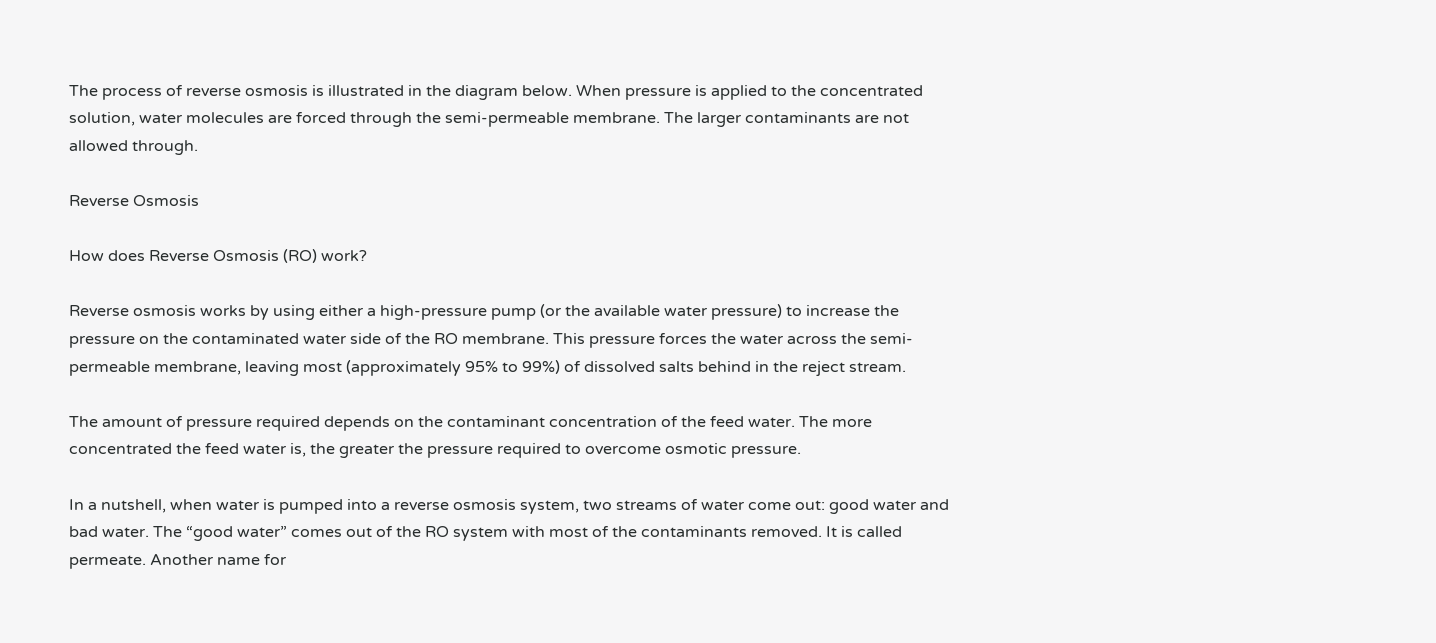The process of reverse osmosis is illustrated in the diagram below. When pressure is applied to the concentrated solution, water molecules are forced through the semi-permeable membrane. The larger contaminants are not allowed through.

Reverse Osmosis

How does Reverse Osmosis (RO) work?

Reverse osmosis works by using either a high-pressure pump (or the available water pressure) to increase the pressure on the contaminated water side of the RO membrane. This pressure forces the water across the semi-permeable membrane, leaving most (approximately 95% to 99%) of dissolved salts behind in the reject stream.

The amount of pressure required depends on the contaminant concentration of the feed water. The more concentrated the feed water is, the greater the pressure required to overcome osmotic pressure.

In a nutshell, when water is pumped into a reverse osmosis system, two streams of water come out: good water and bad water. The “good water” comes out of the RO system with most of the contaminants removed. It is called permeate. Another name for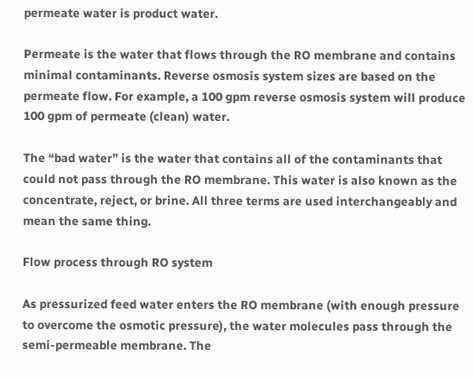permeate water is product water.

Permeate is the water that flows through the RO membrane and contains minimal contaminants. Reverse osmosis system sizes are based on the permeate flow. For example, a 100 gpm reverse osmosis system will produce 100 gpm of permeate (clean) water.

The “bad water” is the water that contains all of the contaminants that could not pass through the RO membrane. This water is also known as the concentrate, reject, or brine. All three terms are used interchangeably and mean the same thing.

Flow process through RO system

As pressurized feed water enters the RO membrane (with enough pressure to overcome the osmotic pressure), the water molecules pass through the semi-permeable membrane. The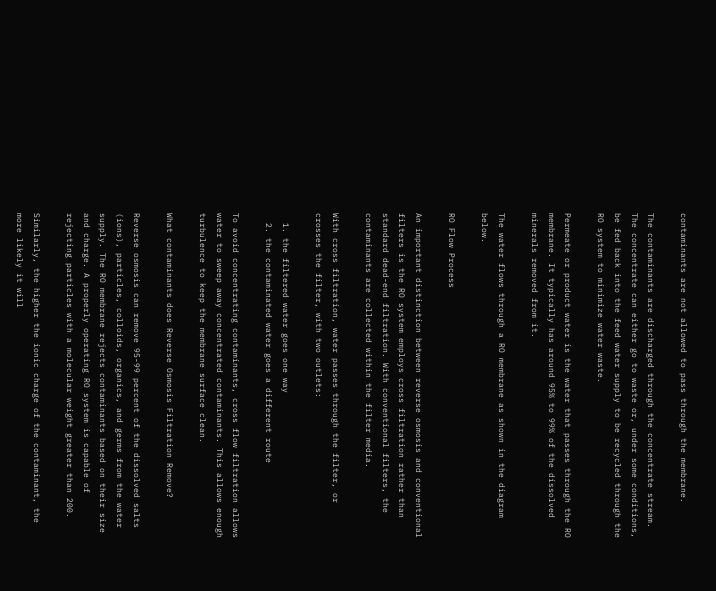contaminants are not allowed to pass through the membrane.

The contaminants are discharged through the concentrate stream. The concentrate can either go to waste or, under some conditions, be fed back into the feed water supply to be recycled through the RO system to minimize water waste.

Permeate or product water is the water that passes through the RO membrane. It typically has around 95% to 99% of the dissolved minerals removed from it.

The water flows through a RO membrane as shown in the diagram below.

RO Flow Process

An important distinction between reverse osmosis and conventional filters is the RO system employs cross filtration rather than standard dead-end filtration. With conventional filters, the contaminants are collected within the filter media.

With cross filtration, water passes through the filter, or crosses the filter, with two outlets:

  1. the filtered water goes one way
  2. the contaminated water goes a different route

To avoid concentrating contaminants, cross flow filtration allows water to sweep away concentrated contaminants. This allows enough turbulence to keep the membrane surface clean.

What contaminants does Reverse Osmosis Filtration Remove?

Reverse osmosis can remove 95-99 percent of the dissolved salts (ions), particles, colloids, organics, and germs from the water supply. The RO membrane rejects contaminants based on their size and charge. A properly operating RO system is capable of rejecting particles with a molecular weight greater than 200.

Similarly, the higher the ionic charge of the contaminant, the more likely it will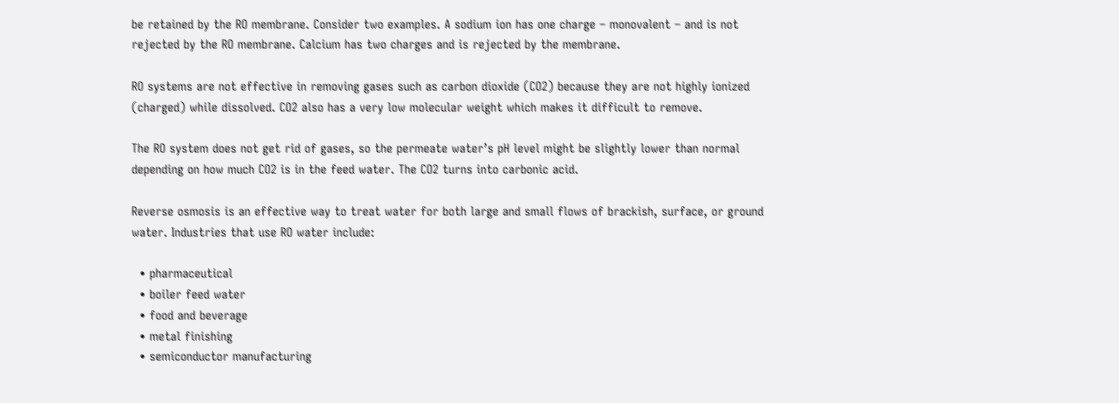be retained by the RO membrane. Consider two examples. A sodium ion has one charge – monovalent – and is not rejected by the RO membrane. Calcium has two charges and is rejected by the membrane.

RO systems are not effective in removing gases such as carbon dioxide (CO2) because they are not highly ionized (charged) while dissolved. CO2 also has a very low molecular weight which makes it difficult to remove.

The RO system does not get rid of gases, so the permeate water’s pH level might be slightly lower than normal depending on how much CO2 is in the feed water. The CO2 turns into carbonic acid.

Reverse osmosis is an effective way to treat water for both large and small flows of brackish, surface, or ground water. Industries that use RO water include:

  • pharmaceutical
  • boiler feed water
  • food and beverage
  • metal finishing
  • semiconductor manufacturing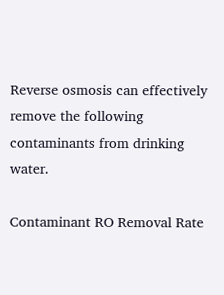Reverse osmosis can effectively remove the following contaminants from drinking water.

Contaminant RO Removal Rate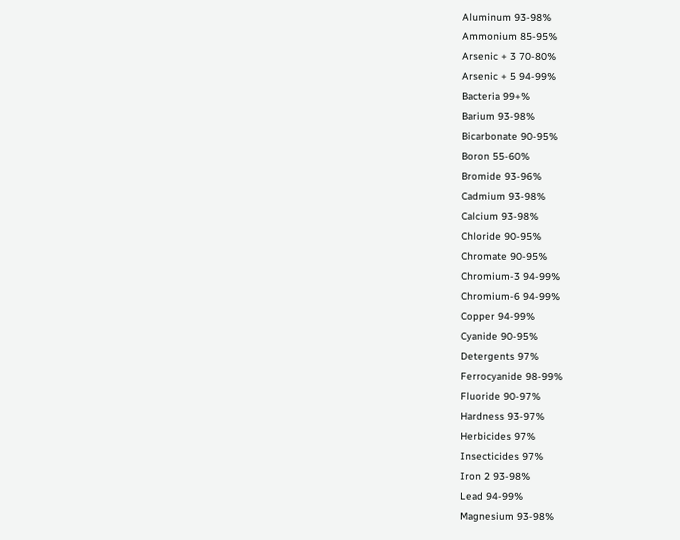Aluminum 93-98%
Ammonium 85-95%
Arsenic + 3 70-80%
Arsenic + 5 94-99%
Bacteria 99+%
Barium 93-98%
Bicarbonate 90-95%
Boron 55-60%
Bromide 93-96%
Cadmium 93-98%
Calcium 93-98%
Chloride 90-95%
Chromate 90-95%
Chromium-3 94-99%
Chromium-6 94-99%
Copper 94-99%
Cyanide 90-95%
Detergents 97%
Ferrocyanide 98-99%
Fluoride 90-97%
Hardness 93-97%
Herbicides 97%
Insecticides 97%
Iron 2 93-98%
Lead 94-99%
Magnesium 93-98%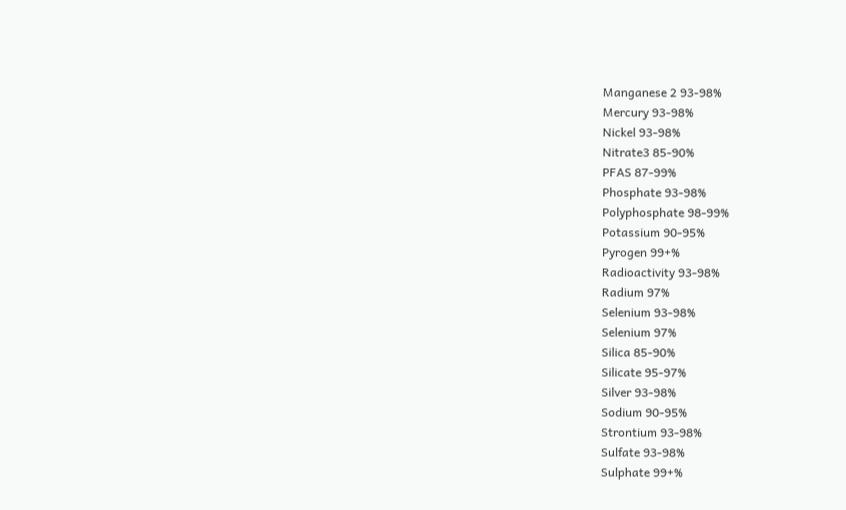Manganese 2 93-98%
Mercury 93-98%
Nickel 93-98%
Nitrate3 85-90%
PFAS 87-99%
Phosphate 93-98%
Polyphosphate 98-99%
Potassium 90-95%
Pyrogen 99+%
Radioactivity 93-98%
Radium 97%
Selenium 93-98%
Selenium 97%
Silica 85-90%
Silicate 95-97%
Silver 93-98%
Sodium 90-95%
Strontium 93-98%
Sulfate 93-98%
Sulphate 99+%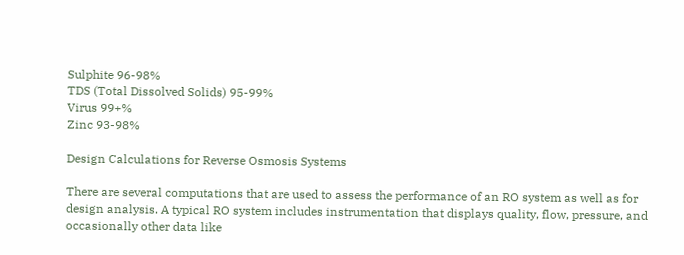Sulphite 96-98%
TDS (Total Dissolved Solids) 95-99%
Virus 99+%
Zinc 93-98%

Design Calculations for Reverse Osmosis Systems

There are several computations that are used to assess the performance of an RO system as well as for design analysis. A typical RO system includes instrumentation that displays quality, flow, pressure, and occasionally other data like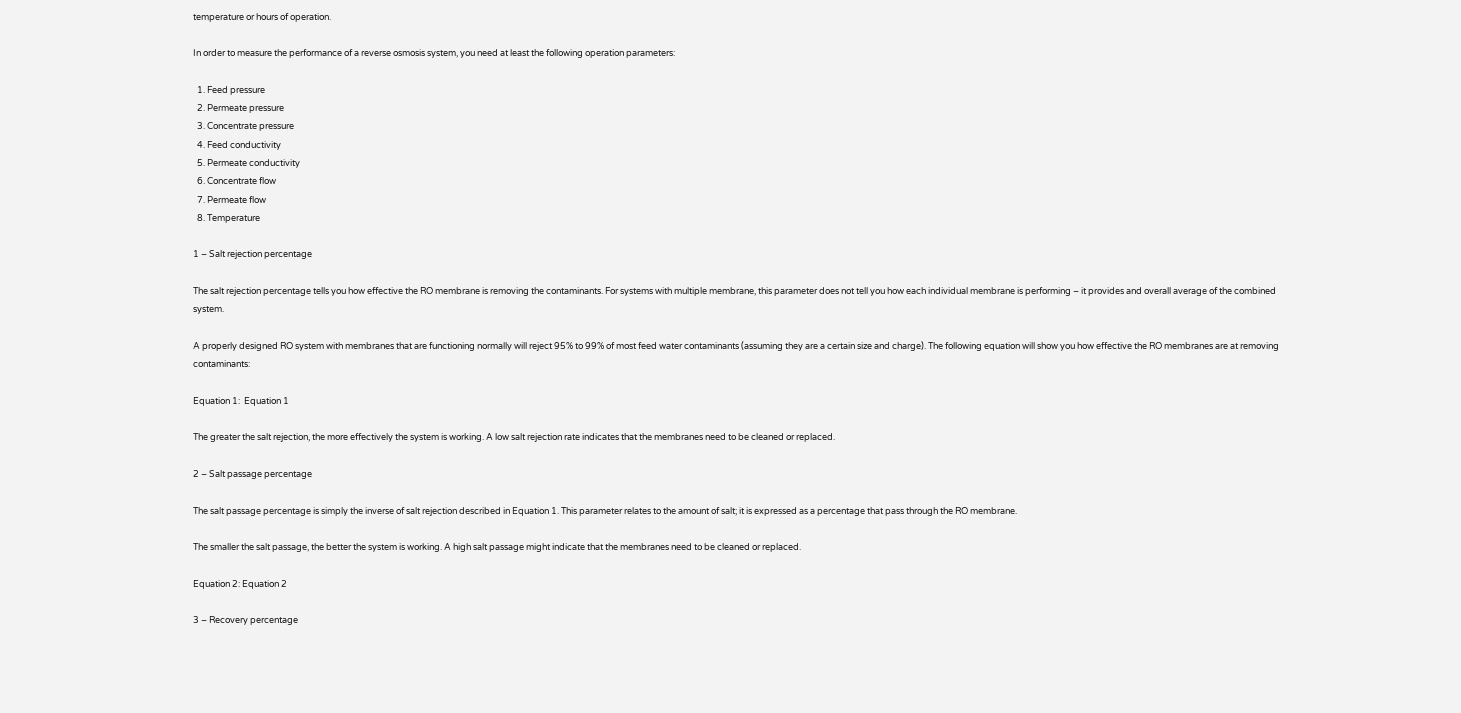temperature or hours of operation.

In order to measure the performance of a reverse osmosis system, you need at least the following operation parameters:

  1. Feed pressure
  2. Permeate pressure
  3. Concentrate pressure
  4. Feed conductivity
  5. Permeate conductivity
  6. Concentrate flow
  7. Permeate flow
  8. Temperature

1 – Salt rejection percentage

The salt rejection percentage tells you how effective the RO membrane is removing the contaminants. For systems with multiple membrane, this parameter does not tell you how each individual membrane is performing – it provides and overall average of the combined system.

A properly designed RO system with membranes that are functioning normally will reject 95% to 99% of most feed water contaminants (assuming they are a certain size and charge). The following equation will show you how effective the RO membranes are at removing contaminants:

Equation 1:  Equation 1

The greater the salt rejection, the more effectively the system is working. A low salt rejection rate indicates that the membranes need to be cleaned or replaced.

2 – Salt passage percentage

The salt passage percentage is simply the inverse of salt rejection described in Equation 1. This parameter relates to the amount of salt; it is expressed as a percentage that pass through the RO membrane.

The smaller the salt passage, the better the system is working. A high salt passage might indicate that the membranes need to be cleaned or replaced.

Equation 2: Equation 2

3 – Recovery percentage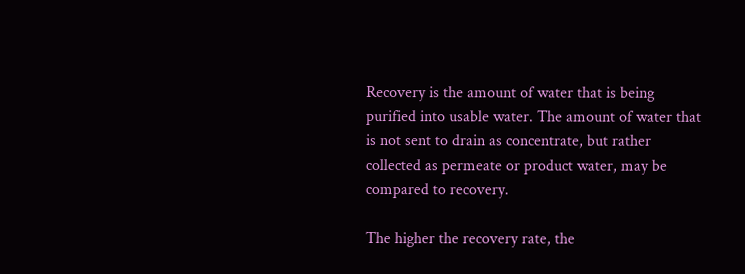Recovery is the amount of water that is being purified into usable water. The amount of water that is not sent to drain as concentrate, but rather collected as permeate or product water, may be compared to recovery.

The higher the recovery rate, the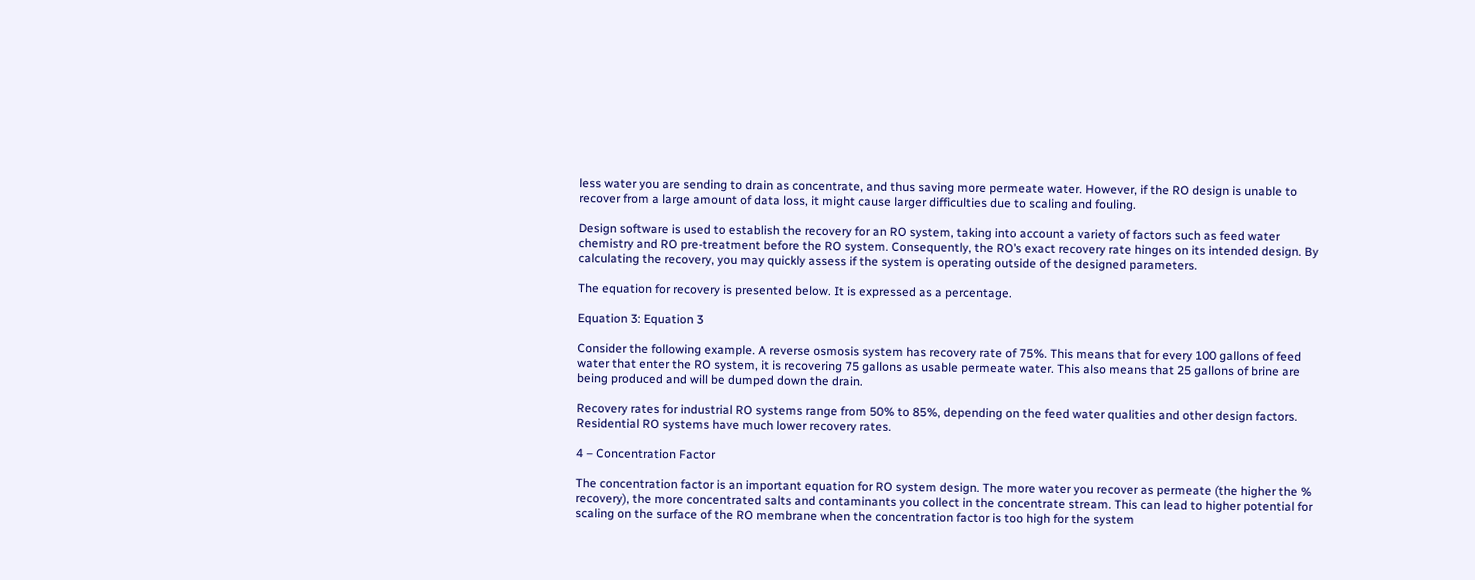less water you are sending to drain as concentrate, and thus saving more permeate water. However, if the RO design is unable to recover from a large amount of data loss, it might cause larger difficulties due to scaling and fouling.

Design software is used to establish the recovery for an RO system, taking into account a variety of factors such as feed water chemistry and RO pre-treatment before the RO system. Consequently, the RO’s exact recovery rate hinges on its intended design. By calculating the recovery, you may quickly assess if the system is operating outside of the designed parameters.

The equation for recovery is presented below. It is expressed as a percentage.

Equation 3: Equation 3

Consider the following example. A reverse osmosis system has recovery rate of 75%. This means that for every 100 gallons of feed water that enter the RO system, it is recovering 75 gallons as usable permeate water. This also means that 25 gallons of brine are being produced and will be dumped down the drain.

Recovery rates for industrial RO systems range from 50% to 85%, depending on the feed water qualities and other design factors. Residential RO systems have much lower recovery rates.

4 – Concentration Factor

The concentration factor is an important equation for RO system design. The more water you recover as permeate (the higher the % recovery), the more concentrated salts and contaminants you collect in the concentrate stream. This can lead to higher potential for scaling on the surface of the RO membrane when the concentration factor is too high for the system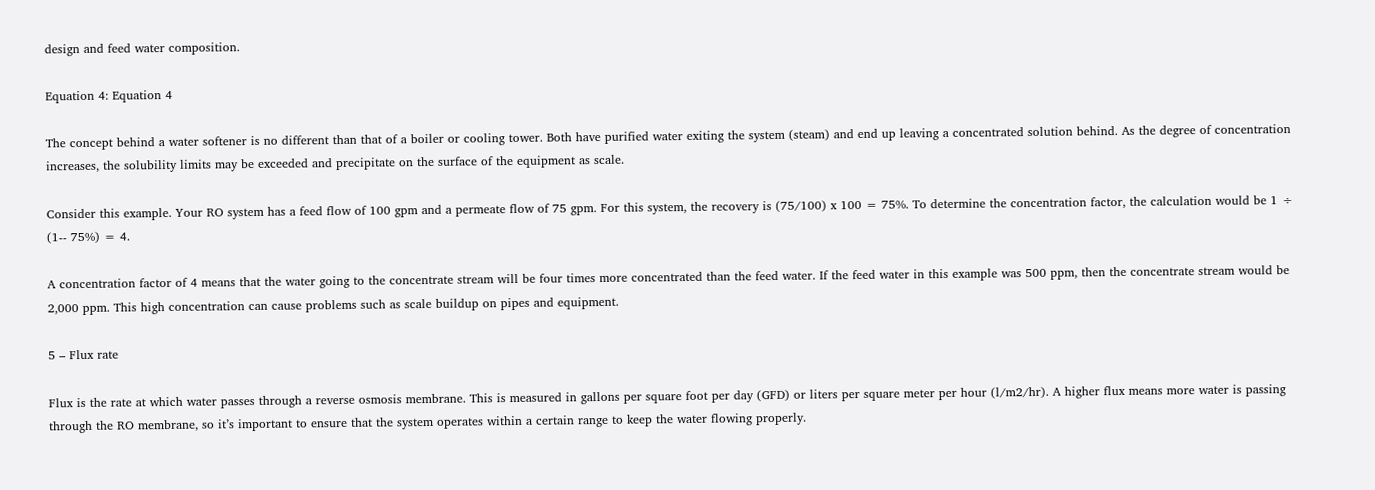design and feed water composition.

Equation 4: Equation 4

The concept behind a water softener is no different than that of a boiler or cooling tower. Both have purified water exiting the system (steam) and end up leaving a concentrated solution behind. As the degree of concentration increases, the solubility limits may be exceeded and precipitate on the surface of the equipment as scale.

Consider this example. Your RO system has a feed flow of 100 gpm and a permeate flow of 75 gpm. For this system, the recovery is (75/100) x 100 = 75%. To determine the concentration factor, the calculation would be 1 ÷ (1-‐ 75%) = 4.

A concentration factor of 4 means that the water going to the concentrate stream will be four times more concentrated than the feed water. If the feed water in this example was 500 ppm, then the concentrate stream would be 2,000 ppm. This high concentration can cause problems such as scale buildup on pipes and equipment.

5 – Flux rate

Flux is the rate at which water passes through a reverse osmosis membrane. This is measured in gallons per square foot per day (GFD) or liters per square meter per hour (l/m2/hr). A higher flux means more water is passing through the RO membrane, so it’s important to ensure that the system operates within a certain range to keep the water flowing properly.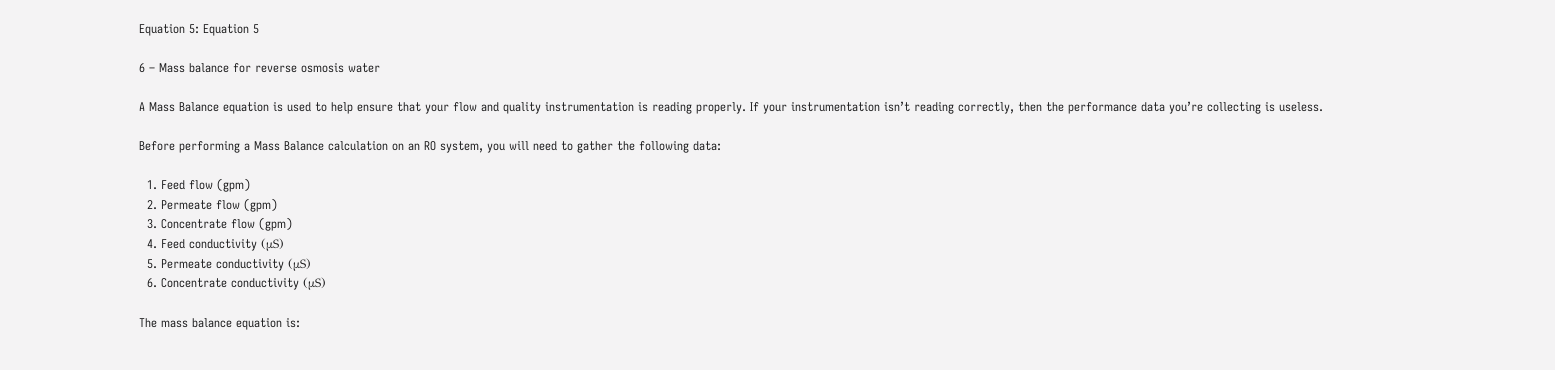Equation 5: Equation 5

6 – Mass balance for reverse osmosis water

A Mass Balance equation is used to help ensure that your flow and quality instrumentation is reading properly. If your instrumentation isn’t reading correctly, then the performance data you’re collecting is useless.

Before performing a Mass Balance calculation on an RO system, you will need to gather the following data:

  1. Feed flow (gpm)
  2. Permeate flow (gpm)
  3. Concentrate flow (gpm)
  4. Feed conductivity (μS)
  5. Permeate conductivity (μS)
  6. Concentrate conductivity (μS)

The mass balance equation is: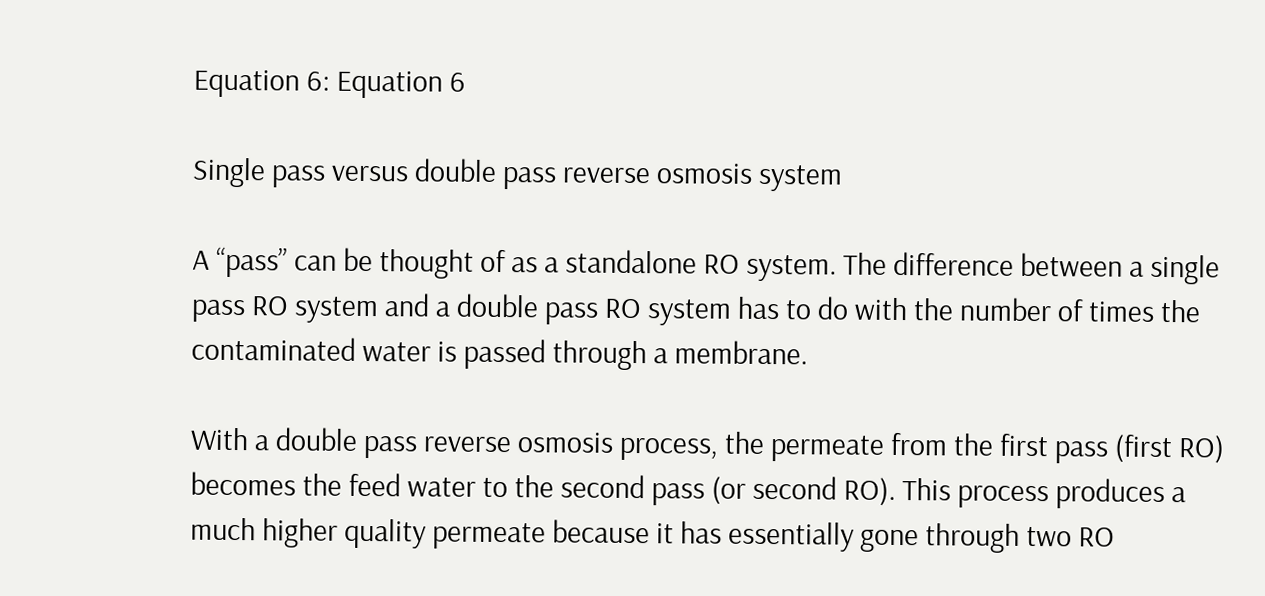Equation 6: Equation 6

Single pass versus double pass reverse osmosis system

A “pass” can be thought of as a standalone RO system. The difference between a single pass RO system and a double pass RO system has to do with the number of times the contaminated water is passed through a membrane.

With a double pass reverse osmosis process, the permeate from the first pass (first RO) becomes the feed water to the second pass (or second RO). This process produces a much higher quality permeate because it has essentially gone through two RO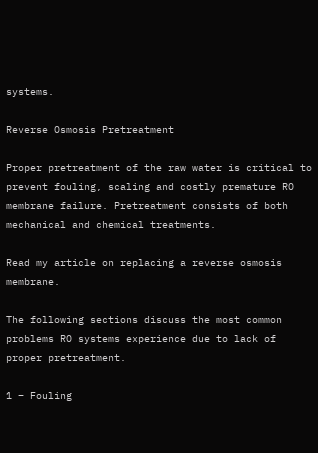systems.

Reverse Osmosis Pretreatment

Proper pretreatment of the raw water is critical to prevent fouling, scaling and costly premature RO membrane failure. Pretreatment consists of both mechanical and chemical treatments.

Read my article on replacing a reverse osmosis membrane.

The following sections discuss the most common problems RO systems experience due to lack of proper pretreatment.

1 – Fouling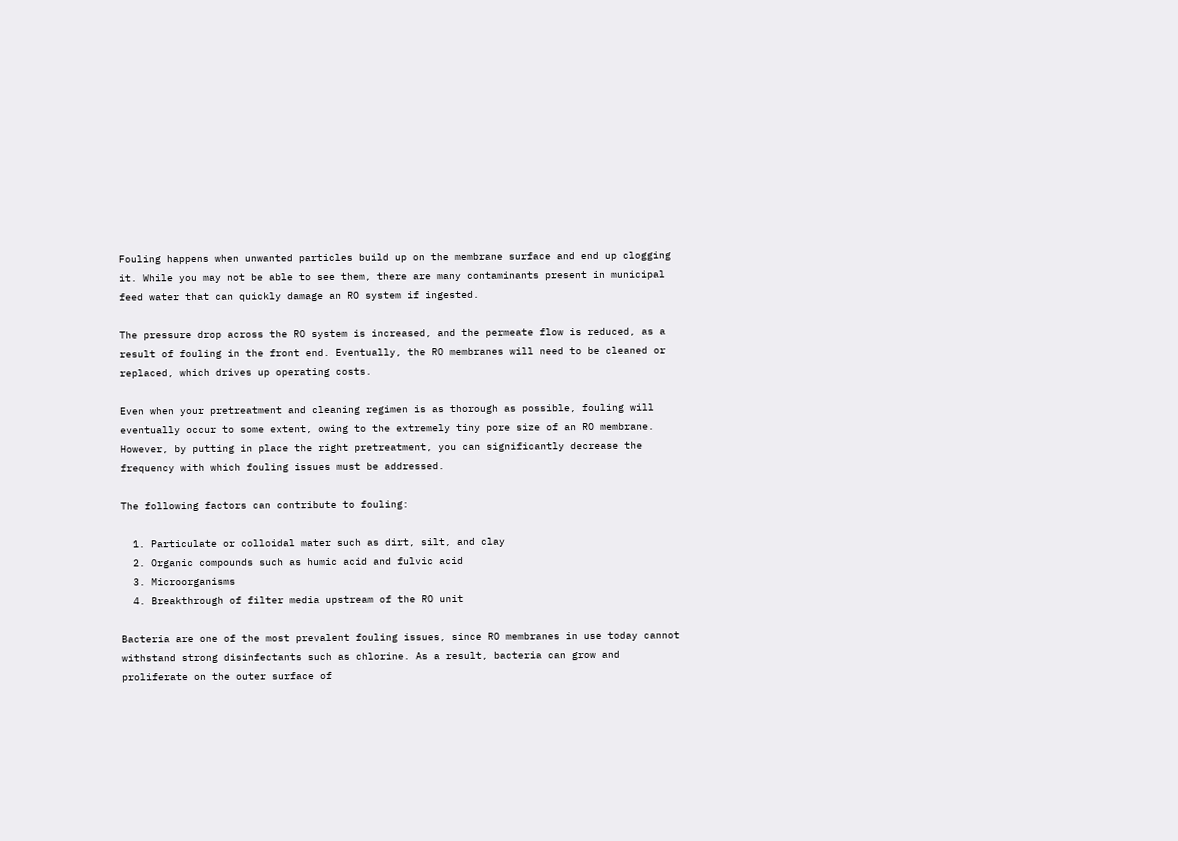Fouling happens when unwanted particles build up on the membrane surface and end up clogging it. While you may not be able to see them, there are many contaminants present in municipal feed water that can quickly damage an RO system if ingested.

The pressure drop across the RO system is increased, and the permeate flow is reduced, as a result of fouling in the front end. Eventually, the RO membranes will need to be cleaned or replaced, which drives up operating costs.

Even when your pretreatment and cleaning regimen is as thorough as possible, fouling will eventually occur to some extent, owing to the extremely tiny pore size of an RO membrane. However, by putting in place the right pretreatment, you can significantly decrease the frequency with which fouling issues must be addressed.

The following factors can contribute to fouling:

  1. Particulate or colloidal mater such as dirt, silt, and clay
  2. Organic compounds such as humic acid and fulvic acid
  3. Microorganisms
  4. Breakthrough of filter media upstream of the RO unit

Bacteria are one of the most prevalent fouling issues, since RO membranes in use today cannot withstand strong disinfectants such as chlorine. As a result, bacteria can grow and proliferate on the outer surface of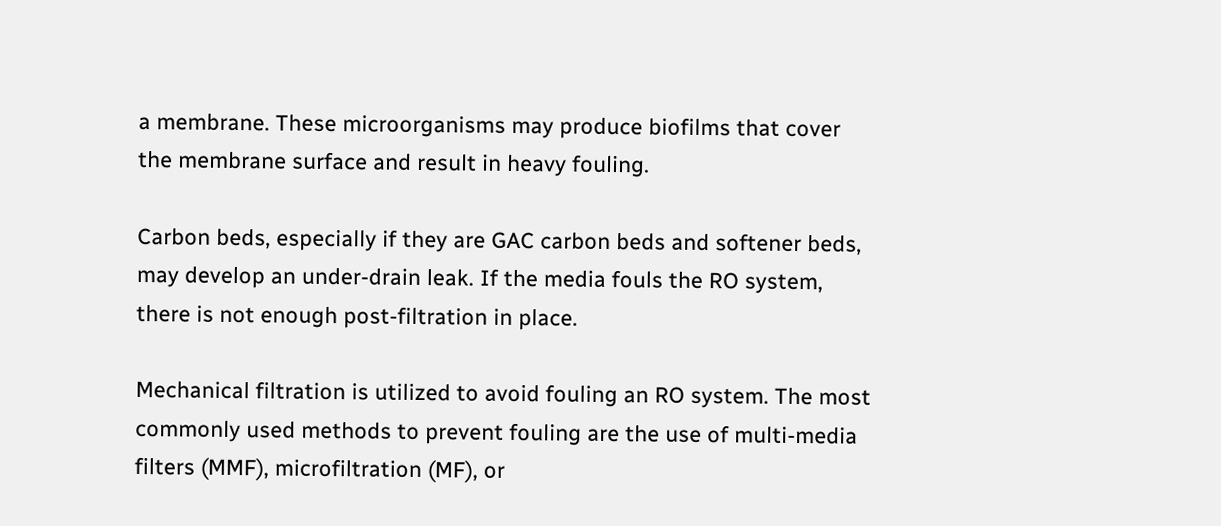a membrane. These microorganisms may produce biofilms that cover the membrane surface and result in heavy fouling.

Carbon beds, especially if they are GAC carbon beds and softener beds, may develop an under-drain leak. If the media fouls the RO system, there is not enough post-filtration in place.

Mechanical filtration is utilized to avoid fouling an RO system. The most commonly used methods to prevent fouling are the use of multi-media filters (MMF), microfiltration (MF), or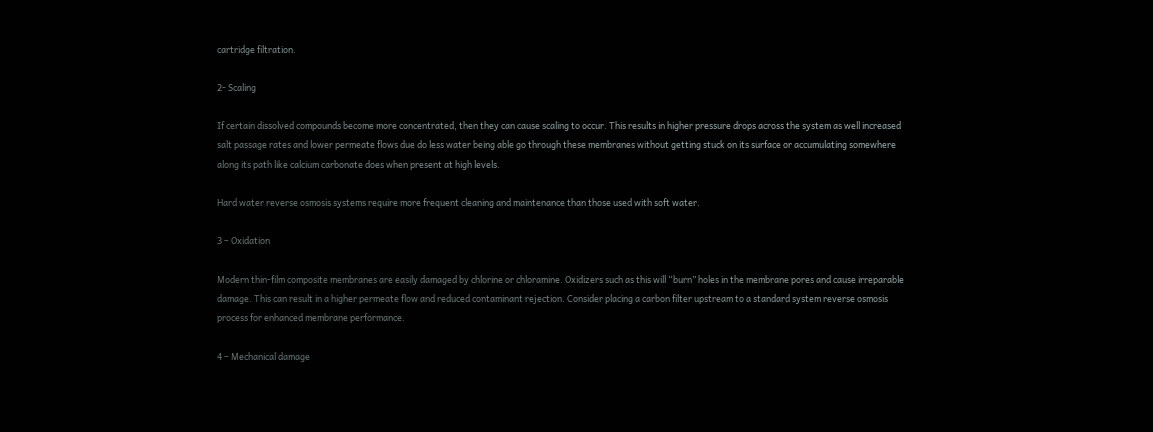cartridge filtration.

2- Scaling

If certain dissolved compounds become more concentrated, then they can cause scaling to occur. This results in higher pressure drops across the system as well increased salt passage rates and lower permeate flows due do less water being able go through these membranes without getting stuck on its surface or accumulating somewhere along its path like calcium carbonate does when present at high levels.

Hard water reverse osmosis systems require more frequent cleaning and maintenance than those used with soft water.

3 – Oxidation

Modern thin-film composite membranes are easily damaged by chlorine or chloramine. Oxidizers such as this will “burn” holes in the membrane pores and cause irreparable damage. This can result in a higher permeate flow and reduced contaminant rejection. Consider placing a carbon filter upstream to a standard system reverse osmosis process for enhanced membrane performance.

4 – Mechanical damage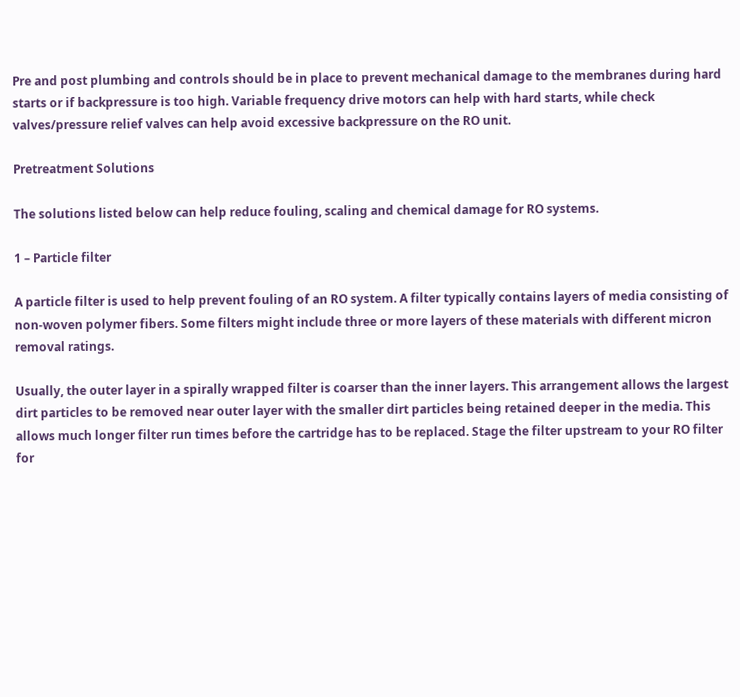Pre and post plumbing and controls should be in place to prevent mechanical damage to the membranes during hard starts or if backpressure is too high. Variable frequency drive motors can help with hard starts, while check valves/pressure relief valves can help avoid excessive backpressure on the RO unit.

Pretreatment Solutions

The solutions listed below can help reduce fouling, scaling and chemical damage for RO systems.

1 – Particle filter

A particle filter is used to help prevent fouling of an RO system. A filter typically contains layers of media consisting of non-woven polymer fibers. Some filters might include three or more layers of these materials with different micron removal ratings.

Usually, the outer layer in a spirally wrapped filter is coarser than the inner layers. This arrangement allows the largest dirt particles to be removed near outer layer with the smaller dirt particles being retained deeper in the media. This allows much longer filter run times before the cartridge has to be replaced. Stage the filter upstream to your RO filter for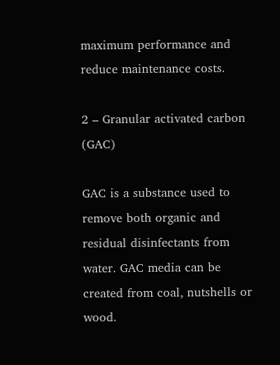maximum performance and reduce maintenance costs.

2 – Granular activated carbon (GAC)

GAC is a substance used to remove both organic and residual disinfectants from water. GAC media can be created from coal, nutshells or wood.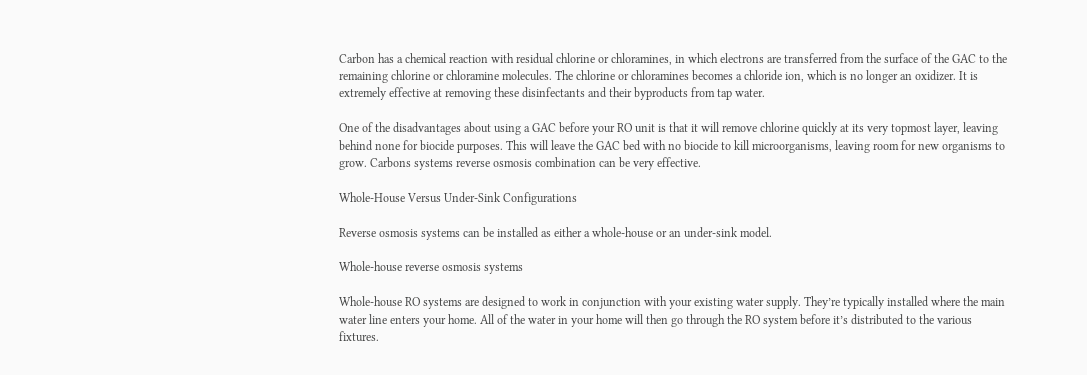Carbon has a chemical reaction with residual chlorine or chloramines, in which electrons are transferred from the surface of the GAC to the remaining chlorine or chloramine molecules. The chlorine or chloramines becomes a chloride ion, which is no longer an oxidizer. It is extremely effective at removing these disinfectants and their byproducts from tap water.

One of the disadvantages about using a GAC before your RO unit is that it will remove chlorine quickly at its very topmost layer, leaving behind none for biocide purposes. This will leave the GAC bed with no biocide to kill microorganisms, leaving room for new organisms to grow. Carbons systems reverse osmosis combination can be very effective.

Whole-House Versus Under-Sink Configurations

Reverse osmosis systems can be installed as either a whole-house or an under-sink model.

Whole-house reverse osmosis systems

Whole-house RO systems are designed to work in conjunction with your existing water supply. They’re typically installed where the main water line enters your home. All of the water in your home will then go through the RO system before it’s distributed to the various fixtures.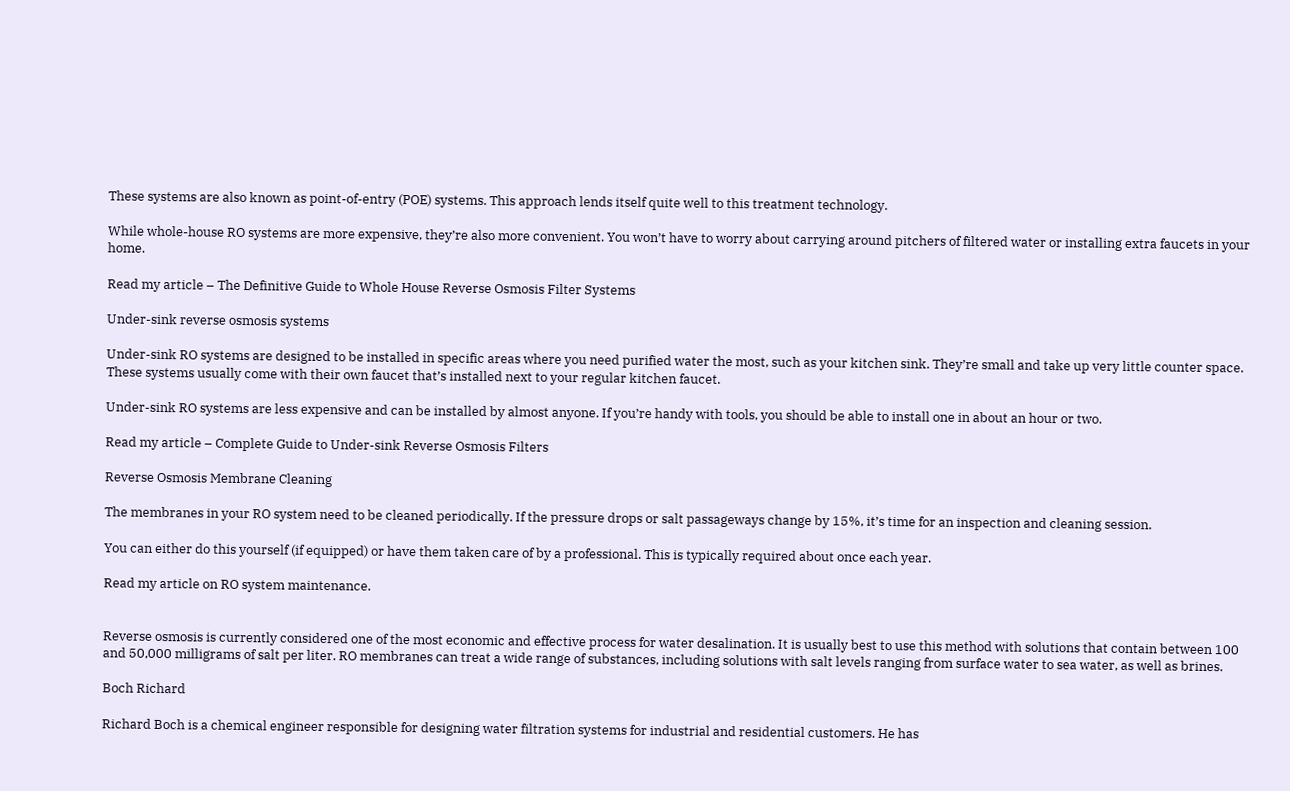These systems are also known as point-of-entry (POE) systems. This approach lends itself quite well to this treatment technology.

While whole-house RO systems are more expensive, they’re also more convenient. You won’t have to worry about carrying around pitchers of filtered water or installing extra faucets in your home.

Read my article – The Definitive Guide to Whole House Reverse Osmosis Filter Systems

Under-sink reverse osmosis systems

Under-sink RO systems are designed to be installed in specific areas where you need purified water the most, such as your kitchen sink. They’re small and take up very little counter space. These systems usually come with their own faucet that’s installed next to your regular kitchen faucet.

Under-sink RO systems are less expensive and can be installed by almost anyone. If you’re handy with tools, you should be able to install one in about an hour or two.

Read my article – Complete Guide to Under-sink Reverse Osmosis Filters

Reverse Osmosis Membrane Cleaning

The membranes in your RO system need to be cleaned periodically. If the pressure drops or salt passageways change by 15%, it’s time for an inspection and cleaning session.

You can either do this yourself (if equipped) or have them taken care of by a professional. This is typically required about once each year.

Read my article on RO system maintenance.


Reverse osmosis is currently considered one of the most economic and effective process for water desalination. It is usually best to use this method with solutions that contain between 100 and 50,000 milligrams of salt per liter. RO membranes can treat a wide range of substances, including solutions with salt levels ranging from surface water to sea water, as well as brines.

Boch Richard

Richard Boch is a chemical engineer responsible for designing water filtration systems for industrial and residential customers. He has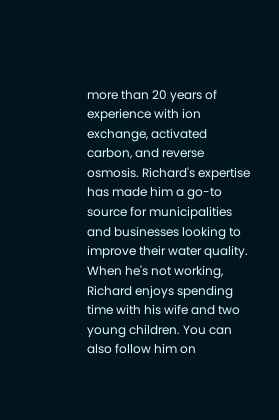more than 20 years of experience with ion exchange, activated carbon, and reverse osmosis. Richard's expertise has made him a go-to source for municipalities and businesses looking to improve their water quality. When he's not working, Richard enjoys spending time with his wife and two young children. You can also follow him on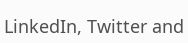LinkedIn, Twitter and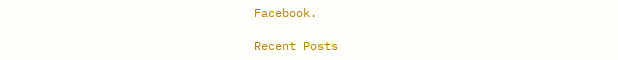Facebook.

Recent Posts